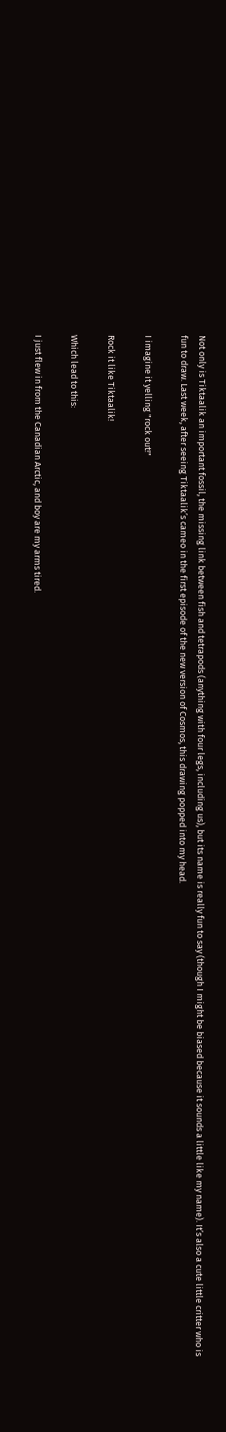Not only is Tiktaalik an important fossil, the missing link between fish and tetrapods (anything with four legs, including us), but its name is really fun to say (though I might be biased because it sounds a little like my name). It’s also a cute little critter who is fun to draw. Last week, after seeing Tiktaalik’s cameo in the first episode of the new version of Cosmos, this drawing popped into my head.

I imagine it yelling "rock out!"

Rock it like Tiktaalik!

Which lead to this:

I just flew in from the Canadian Arctic, and boy are my arms tired.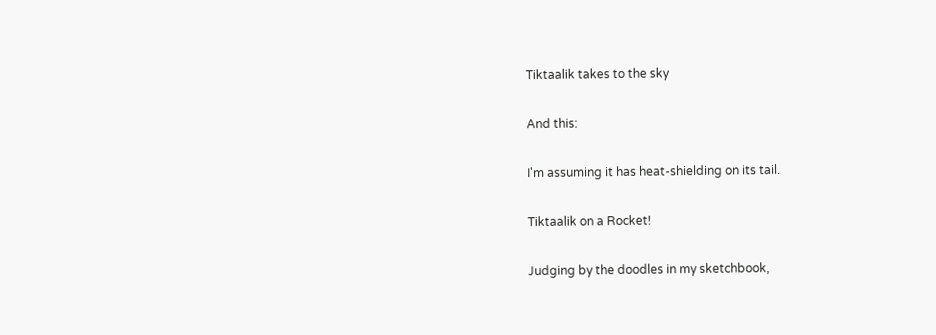Tiktaalik takes to the sky

And this:

I'm assuming it has heat-shielding on its tail.

Tiktaalik on a Rocket!

Judging by the doodles in my sketchbook,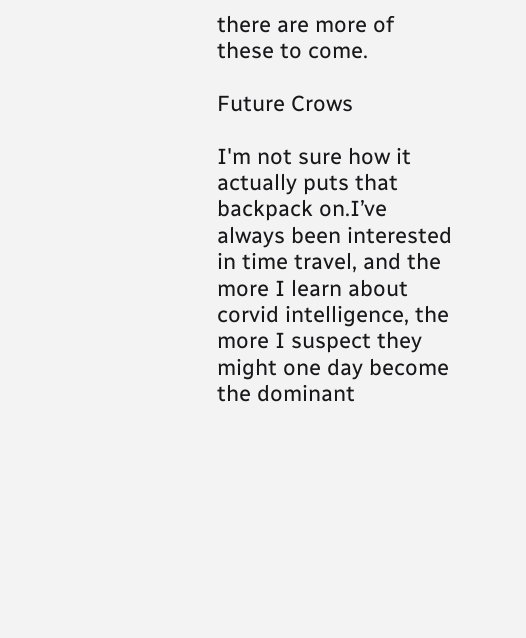there are more of these to come.

Future Crows

I'm not sure how it actually puts that backpack on.I’ve always been interested in time travel, and the more I learn about corvid intelligence, the more I suspect they might one day become the dominant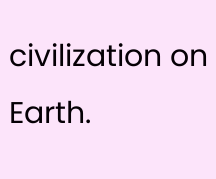civilization on Earth.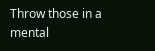Throw those in a mental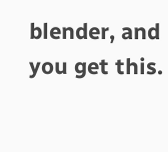blender, and you get this.